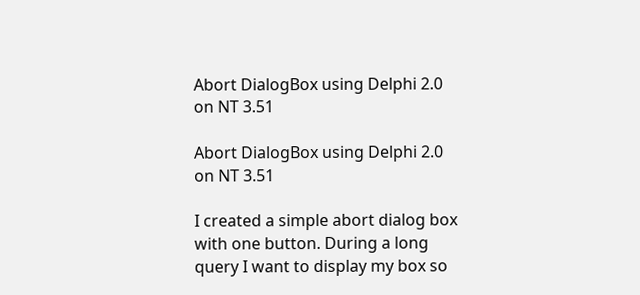Abort DialogBox using Delphi 2.0 on NT 3.51

Abort DialogBox using Delphi 2.0 on NT 3.51

I created a simple abort dialog box with one button. During a long query I want to display my box so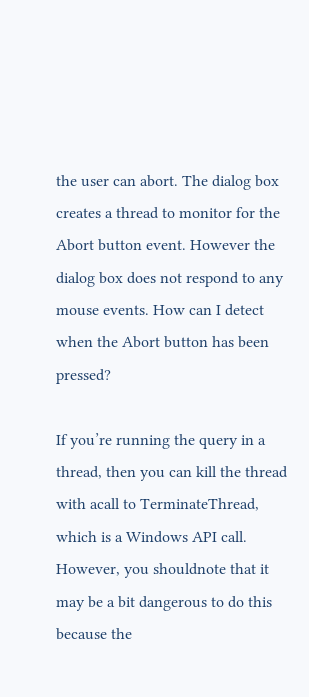the user can abort. The dialog box creates a thread to monitor for the Abort button event. However the dialog box does not respond to any mouse events. How can I detect when the Abort button has been pressed?

If you’re running the query in a thread, then you can kill the thread with acall to TerminateThread, which is a Windows API call. However, you shouldnote that it may be a bit dangerous to do this because the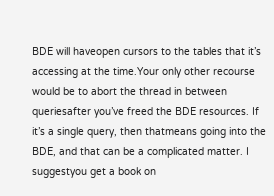BDE will haveopen cursors to the tables that it’s accessing at the time.Your only other recourse would be to abort the thread in between queriesafter you’ve freed the BDE resources. If it’s a single query, then thatmeans going into the BDE, and that can be a complicated matter. I suggestyou get a book on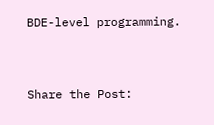BDE-level programming.


Share the Post: